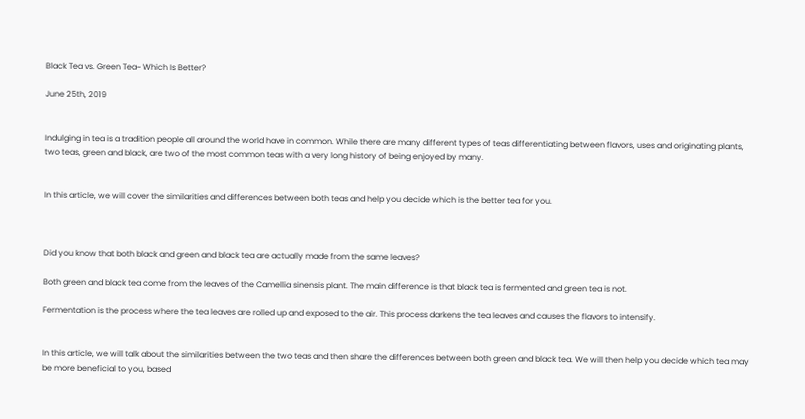Black Tea vs. Green Tea~ Which Is Better?

June 25th, 2019


Indulging in tea is a tradition people all around the world have in common. While there are many different types of teas differentiating between flavors, uses and originating plants, two teas, green and black, are two of the most common teas with a very long history of being enjoyed by many.


In this article, we will cover the similarities and differences between both teas and help you decide which is the better tea for you.



Did you know that both black and green and black tea are actually made from the same leaves?

Both green and black tea come from the leaves of the Camellia sinensis plant. The main difference is that black tea is fermented and green tea is not.

Fermentation is the process where the tea leaves are rolled up and exposed to the air. This process darkens the tea leaves and causes the flavors to intensify.


In this article, we will talk about the similarities between the two teas and then share the differences between both green and black tea. We will then help you decide which tea may be more beneficial to you, based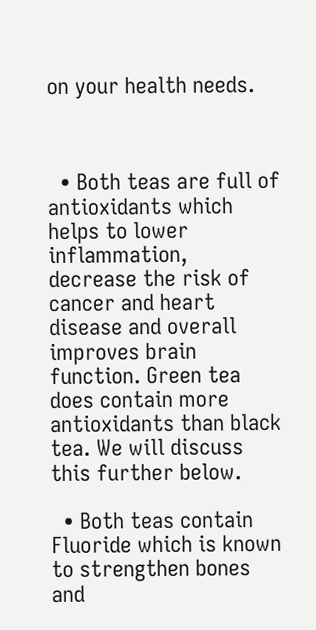on your health needs.



  • Both teas are full of antioxidants which helps to lower inflammation, decrease the risk of cancer and heart disease and overall improves brain function. Green tea does contain more antioxidants than black tea. We will discuss this further below.

  • Both teas contain Fluoride which is known to strengthen bones and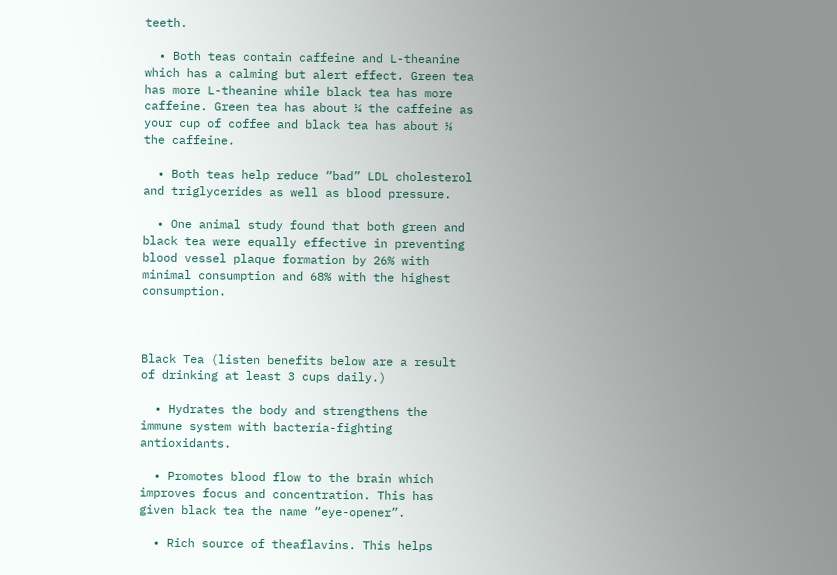teeth.

  • Both teas contain caffeine and L-theanine which has a calming but alert effect. Green tea has more L-theanine while black tea has more caffeine. Green tea has about ¼ the caffeine as your cup of coffee and black tea has about ⅓ the caffeine.

  • Both teas help reduce “bad” LDL cholesterol and triglycerides as well as blood pressure.

  • One animal study found that both green and black tea were equally effective in preventing blood vessel plaque formation by 26% with minimal consumption and 68% with the highest consumption.



Black Tea (listen benefits below are a result of drinking at least 3 cups daily.)

  • Hydrates the body and strengthens the immune system with bacteria-fighting antioxidants.

  • Promotes blood flow to the brain which improves focus and concentration. This has given black tea the name “eye-opener”.

  • Rich source of theaflavins. This helps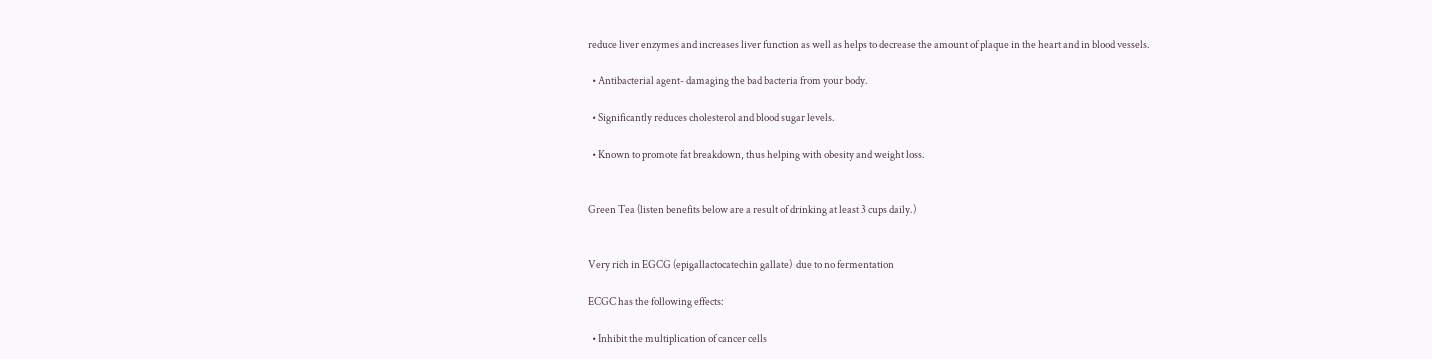reduce liver enzymes and increases liver function as well as helps to decrease the amount of plaque in the heart and in blood vessels.

  • Antibacterial agent- damaging the bad bacteria from your body.

  • Significantly reduces cholesterol and blood sugar levels.

  • Known to promote fat breakdown, thus helping with obesity and weight loss.


Green Tea (listen benefits below are a result of drinking at least 3 cups daily.)


Very rich in EGCG (epigallactocatechin gallate)  due to no fermentation

ECGC has the following effects:

  • Inhibit the multiplication of cancer cells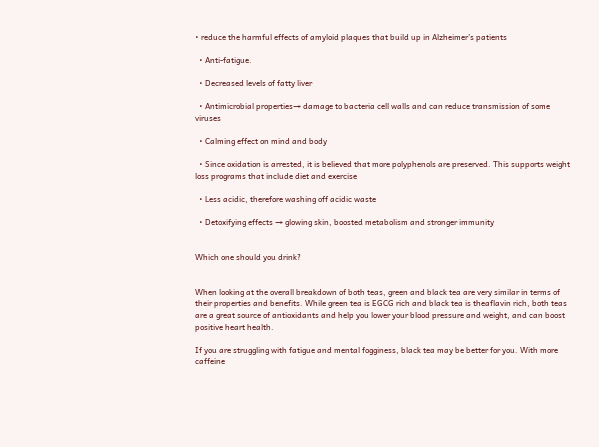• reduce the harmful effects of amyloid plaques that build up in Alzheimer’s patients

  • Anti-fatigue.

  • Decreased levels of fatty liver

  • Antimicrobial properties→ damage to bacteria cell walls and can reduce transmission of some viruses

  • Calming effect on mind and body

  • Since oxidation is arrested, it is believed that more polyphenols are preserved. This supports weight loss programs that include diet and exercise

  • Less acidic, therefore washing off acidic waste

  • Detoxifying effects → glowing skin, boosted metabolism and stronger immunity


Which one should you drink?


When looking at the overall breakdown of both teas, green and black tea are very similar in terms of their properties and benefits. While green tea is EGCG rich and black tea is theaflavin rich, both teas are a great source of antioxidants and help you lower your blood pressure and weight, and can boost positive heart health.

If you are struggling with fatigue and mental fogginess, black tea may be better for you. With more caffeine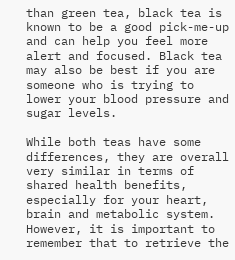than green tea, black tea is known to be a good pick-me-up and can help you feel more alert and focused. Black tea may also be best if you are someone who is trying to lower your blood pressure and sugar levels.

While both teas have some differences, they are overall very similar in terms of shared health benefits, especially for your heart, brain and metabolic system.  However, it is important to remember that to retrieve the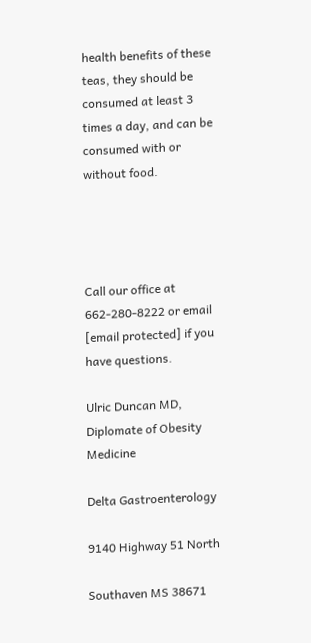health benefits of these teas, they should be consumed at least 3 times a day, and can be consumed with or without food.




Call our office at 662-280-8222 or email [email protected] if you have questions.

Ulric Duncan MD, Diplomate of Obesity Medicine

Delta Gastroenterology

9140 Highway 51 North

Southaven MS 38671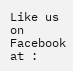Like us on Facebook at :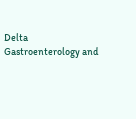Delta Gastroenterology and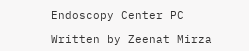Endoscopy Center PC

Written by Zeenat Mirza